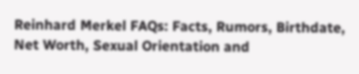Reinhard Merkel FAQs: Facts, Rumors, Birthdate, Net Worth, Sexual Orientation and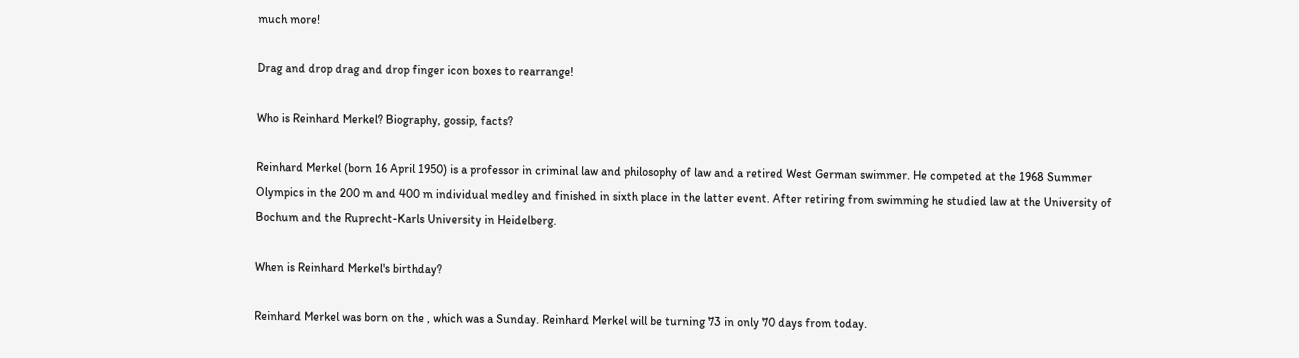much more!

Drag and drop drag and drop finger icon boxes to rearrange!

Who is Reinhard Merkel? Biography, gossip, facts?

Reinhard Merkel (born 16 April 1950) is a professor in criminal law and philosophy of law and a retired West German swimmer. He competed at the 1968 Summer Olympics in the 200 m and 400 m individual medley and finished in sixth place in the latter event. After retiring from swimming he studied law at the University of Bochum and the Ruprecht-Karls University in Heidelberg.

When is Reinhard Merkel's birthday?

Reinhard Merkel was born on the , which was a Sunday. Reinhard Merkel will be turning 73 in only 70 days from today.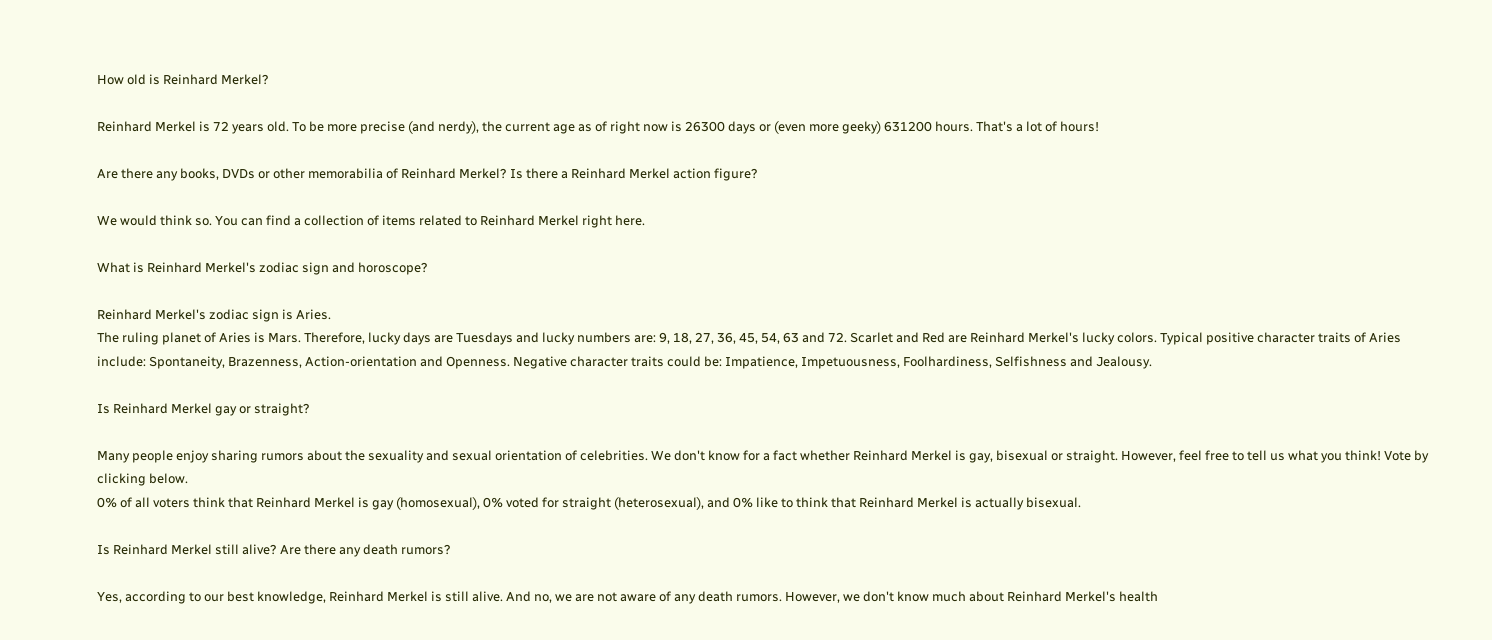How old is Reinhard Merkel?

Reinhard Merkel is 72 years old. To be more precise (and nerdy), the current age as of right now is 26300 days or (even more geeky) 631200 hours. That's a lot of hours!

Are there any books, DVDs or other memorabilia of Reinhard Merkel? Is there a Reinhard Merkel action figure?

We would think so. You can find a collection of items related to Reinhard Merkel right here.

What is Reinhard Merkel's zodiac sign and horoscope?

Reinhard Merkel's zodiac sign is Aries.
The ruling planet of Aries is Mars. Therefore, lucky days are Tuesdays and lucky numbers are: 9, 18, 27, 36, 45, 54, 63 and 72. Scarlet and Red are Reinhard Merkel's lucky colors. Typical positive character traits of Aries include: Spontaneity, Brazenness, Action-orientation and Openness. Negative character traits could be: Impatience, Impetuousness, Foolhardiness, Selfishness and Jealousy.

Is Reinhard Merkel gay or straight?

Many people enjoy sharing rumors about the sexuality and sexual orientation of celebrities. We don't know for a fact whether Reinhard Merkel is gay, bisexual or straight. However, feel free to tell us what you think! Vote by clicking below.
0% of all voters think that Reinhard Merkel is gay (homosexual), 0% voted for straight (heterosexual), and 0% like to think that Reinhard Merkel is actually bisexual.

Is Reinhard Merkel still alive? Are there any death rumors?

Yes, according to our best knowledge, Reinhard Merkel is still alive. And no, we are not aware of any death rumors. However, we don't know much about Reinhard Merkel's health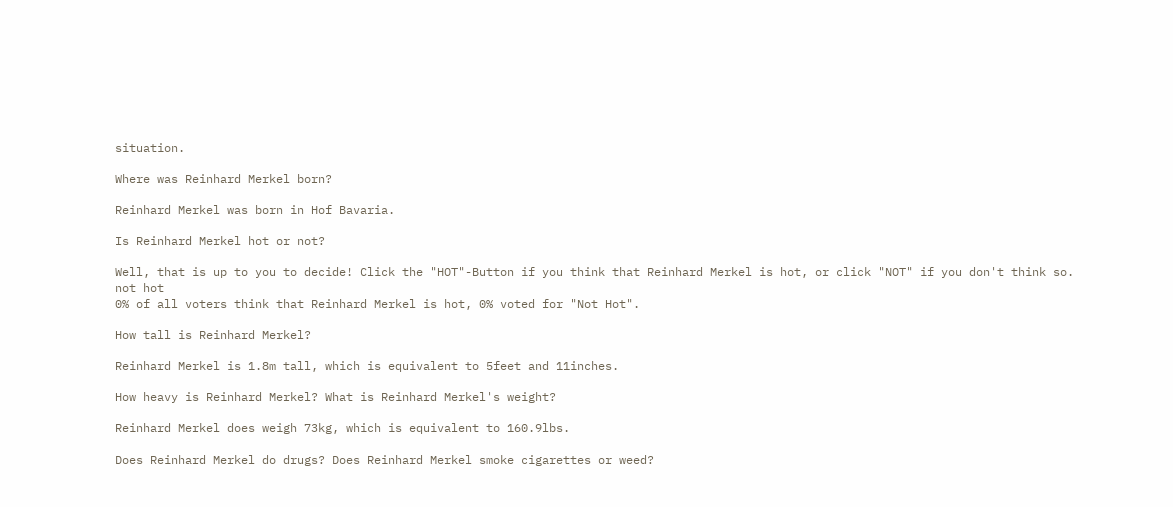situation.

Where was Reinhard Merkel born?

Reinhard Merkel was born in Hof Bavaria.

Is Reinhard Merkel hot or not?

Well, that is up to you to decide! Click the "HOT"-Button if you think that Reinhard Merkel is hot, or click "NOT" if you don't think so.
not hot
0% of all voters think that Reinhard Merkel is hot, 0% voted for "Not Hot".

How tall is Reinhard Merkel?

Reinhard Merkel is 1.8m tall, which is equivalent to 5feet and 11inches.

How heavy is Reinhard Merkel? What is Reinhard Merkel's weight?

Reinhard Merkel does weigh 73kg, which is equivalent to 160.9lbs.

Does Reinhard Merkel do drugs? Does Reinhard Merkel smoke cigarettes or weed?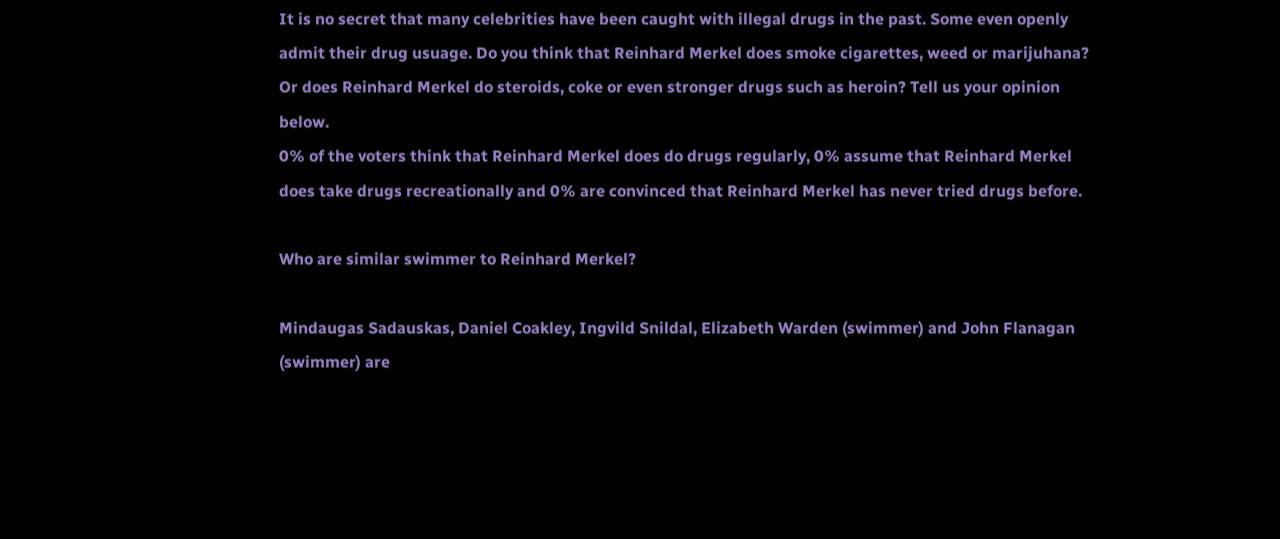It is no secret that many celebrities have been caught with illegal drugs in the past. Some even openly admit their drug usuage. Do you think that Reinhard Merkel does smoke cigarettes, weed or marijuhana? Or does Reinhard Merkel do steroids, coke or even stronger drugs such as heroin? Tell us your opinion below.
0% of the voters think that Reinhard Merkel does do drugs regularly, 0% assume that Reinhard Merkel does take drugs recreationally and 0% are convinced that Reinhard Merkel has never tried drugs before.

Who are similar swimmer to Reinhard Merkel?

Mindaugas Sadauskas, Daniel Coakley, Ingvild Snildal, Elizabeth Warden (swimmer) and John Flanagan (swimmer) are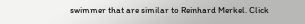swimmer that are similar to Reinhard Merkel. Click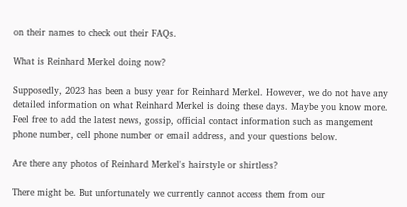on their names to check out their FAQs.

What is Reinhard Merkel doing now?

Supposedly, 2023 has been a busy year for Reinhard Merkel. However, we do not have any detailed information on what Reinhard Merkel is doing these days. Maybe you know more. Feel free to add the latest news, gossip, official contact information such as mangement phone number, cell phone number or email address, and your questions below.

Are there any photos of Reinhard Merkel's hairstyle or shirtless?

There might be. But unfortunately we currently cannot access them from our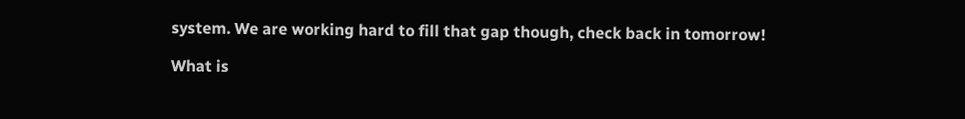system. We are working hard to fill that gap though, check back in tomorrow!

What is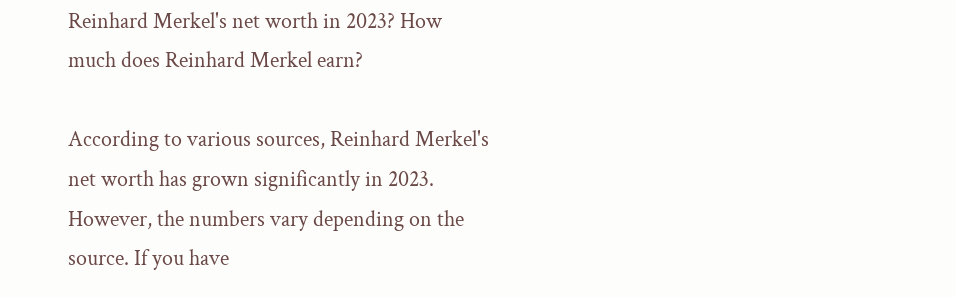Reinhard Merkel's net worth in 2023? How much does Reinhard Merkel earn?

According to various sources, Reinhard Merkel's net worth has grown significantly in 2023. However, the numbers vary depending on the source. If you have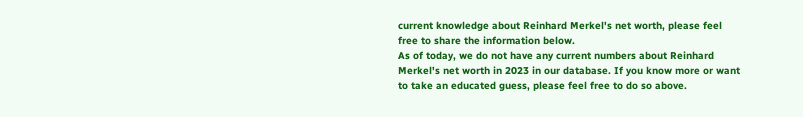current knowledge about Reinhard Merkel's net worth, please feel free to share the information below.
As of today, we do not have any current numbers about Reinhard Merkel's net worth in 2023 in our database. If you know more or want to take an educated guess, please feel free to do so above.